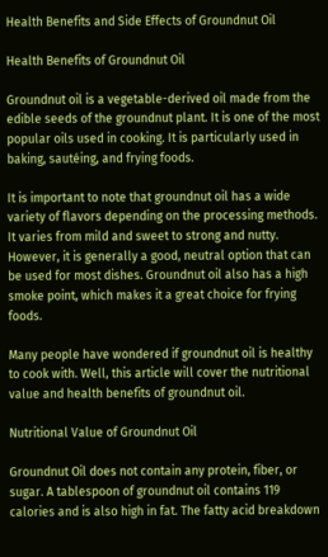Health Benefits and Side Effects of Groundnut Oil

Health Benefits of Groundnut Oil

Groundnut oil is a vegetable-derived oil made from the edible seeds of the groundnut plant. It is one of the most popular oils used in cooking. It is particularly used in baking, sautéing, and frying foods.

It is important to note that groundnut oil has a wide variety of flavors depending on the processing methods. It varies from mild and sweet to strong and nutty. However, it is generally a good, neutral option that can be used for most dishes. Groundnut oil also has a high smoke point, which makes it a great choice for frying foods.

Many people have wondered if groundnut oil is healthy to cook with. Well, this article will cover the nutritional value and health benefits of groundnut oil.

Nutritional Value of Groundnut Oil

Groundnut Oil does not contain any protein, fiber, or sugar. A tablespoon of groundnut oil contains 119 calories and is also high in fat. The fatty acid breakdown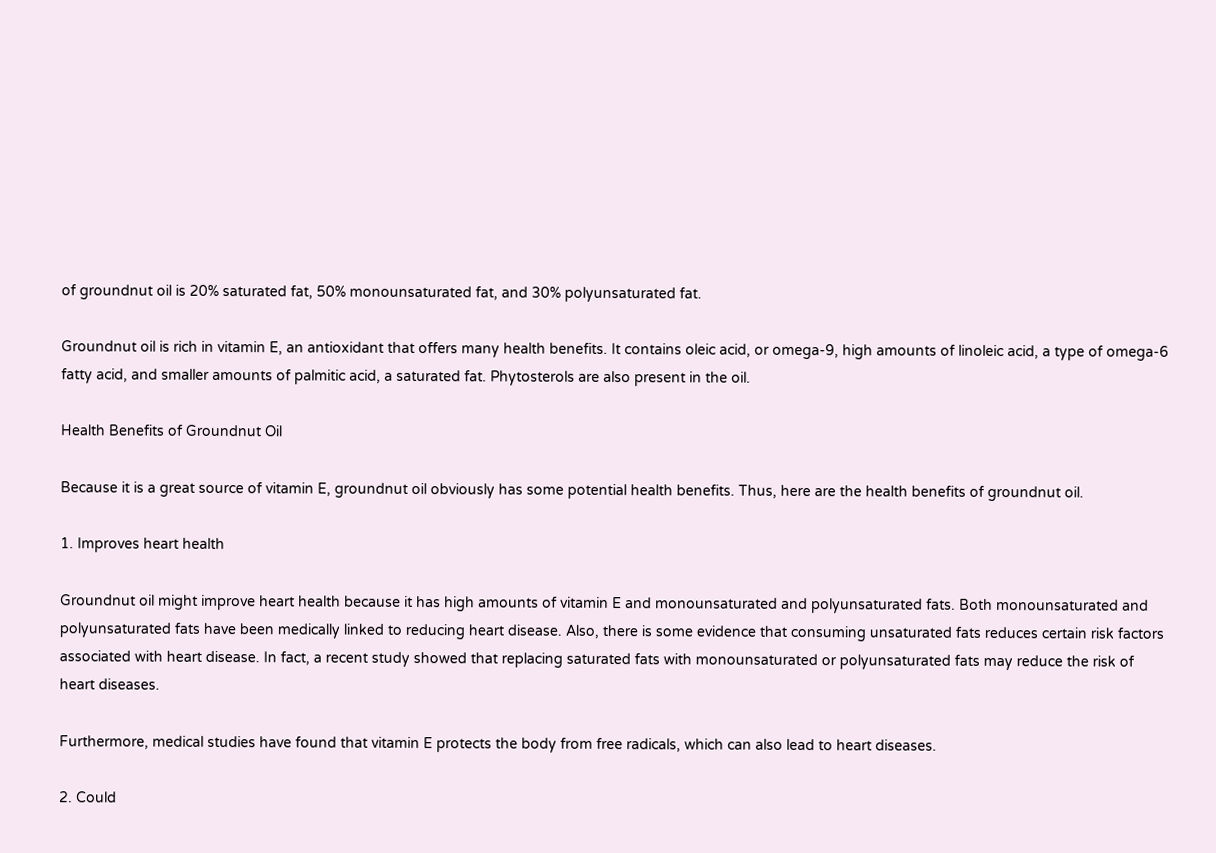of groundnut oil is 20% saturated fat, 50% monounsaturated fat, and 30% polyunsaturated fat.

Groundnut oil is rich in vitamin E, an antioxidant that offers many health benefits. It contains oleic acid, or omega-9, high amounts of linoleic acid, a type of omega-6 fatty acid, and smaller amounts of palmitic acid, a saturated fat. Phytosterols are also present in the oil.

Health Benefits of Groundnut Oil

Because it is a great source of vitamin E, groundnut oil obviously has some potential health benefits. Thus, here are the health benefits of groundnut oil.

1. Improves heart health

Groundnut oil might improve heart health because it has high amounts of vitamin E and monounsaturated and polyunsaturated fats. Both monounsaturated and polyunsaturated fats have been medically linked to reducing heart disease. Also, there is some evidence that consuming unsaturated fats reduces certain risk factors associated with heart disease. In fact, a recent study showed that replacing saturated fats with monounsaturated or polyunsaturated fats may reduce the risk of heart diseases.

Furthermore, medical studies have found that vitamin E protects the body from free radicals, which can also lead to heart diseases.

2. Could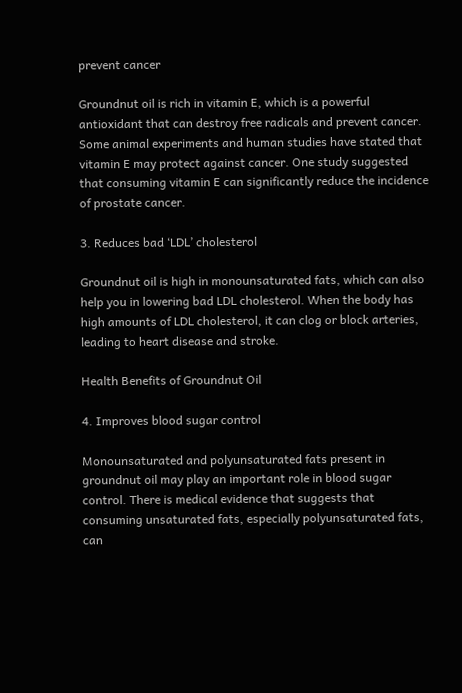prevent cancer

Groundnut oil is rich in vitamin E, which is a powerful antioxidant that can destroy free radicals and prevent cancer. Some animal experiments and human studies have stated that vitamin E may protect against cancer. One study suggested that consuming vitamin E can significantly reduce the incidence of prostate cancer.

3. Reduces bad ‘LDL’ cholesterol

Groundnut oil is high in monounsaturated fats, which can also help you in lowering bad LDL cholesterol. When the body has high amounts of LDL cholesterol, it can clog or block arteries, leading to heart disease and stroke.

Health Benefits of Groundnut Oil

4. Improves blood sugar control

Monounsaturated and polyunsaturated fats present in groundnut oil may play an important role in blood sugar control. There is medical evidence that suggests that consuming unsaturated fats, especially polyunsaturated fats, can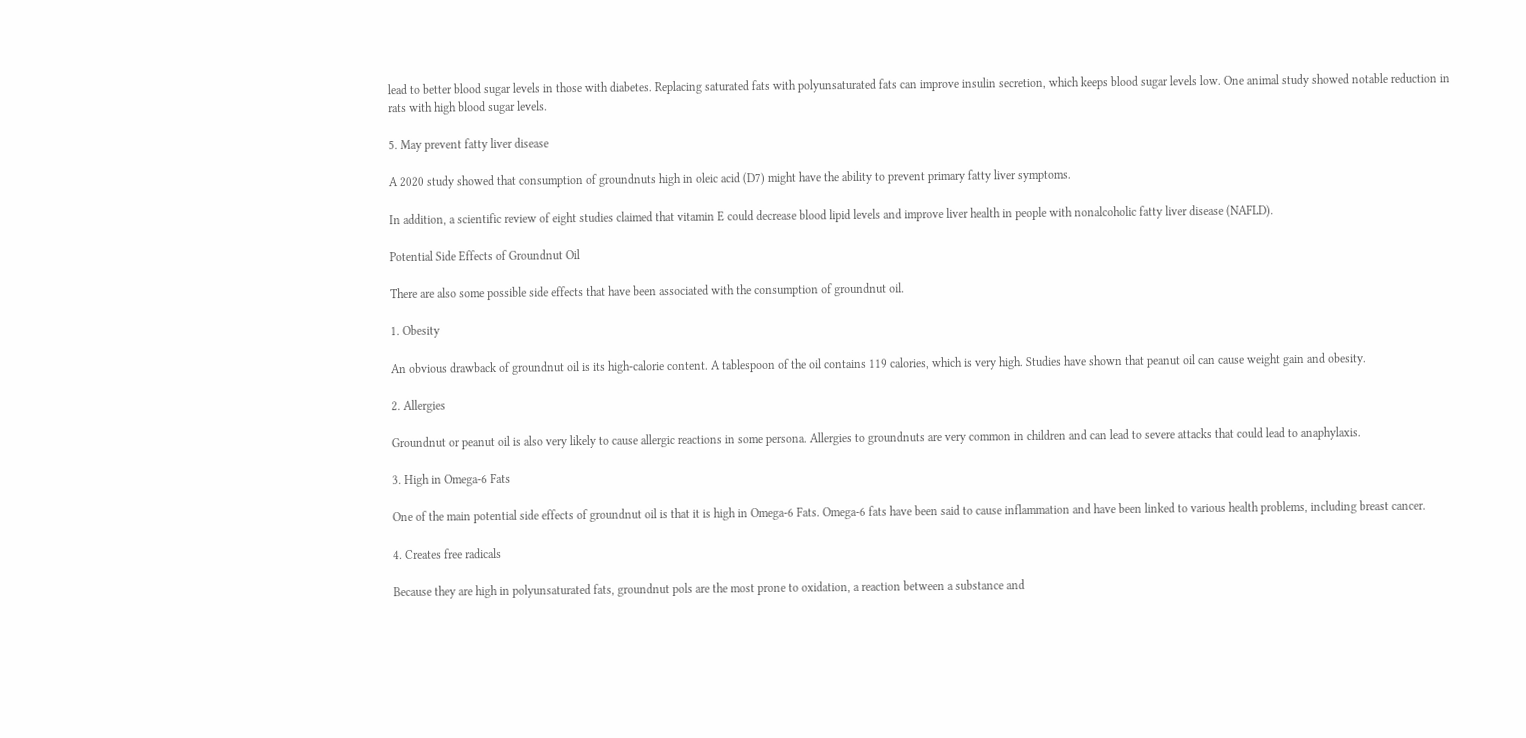lead to better blood sugar levels in those with diabetes. Replacing saturated fats with polyunsaturated fats can improve insulin secretion, which keeps blood sugar levels low. One animal study showed notable reduction in rats with high blood sugar levels.

5. May prevent fatty liver disease

A 2020 study showed that consumption of groundnuts high in oleic acid (D7) might have the ability to prevent primary fatty liver symptoms.

In addition, a scientific review of eight studies claimed that vitamin E could decrease blood lipid levels and improve liver health in people with nonalcoholic fatty liver disease (NAFLD).

Potential Side Effects of Groundnut Oil

There are also some possible side effects that have been associated with the consumption of groundnut oil.

1. Obesity

An obvious drawback of groundnut oil is its high-calorie content. A tablespoon of the oil contains 119 calories, which is very high. Studies have shown that peanut oil can cause weight gain and obesity.

2. Allergies

Groundnut or peanut oil is also very likely to cause allergic reactions in some persona. Allergies to groundnuts are very common in children and can lead to severe attacks that could lead to anaphylaxis.

3. High in Omega-6 Fats

One of the main potential side effects of groundnut oil is that it is high in Omega-6 Fats. Omega-6 fats have been said to cause inflammation and have been linked to various health problems, including breast cancer.

4. Creates free radicals

Because they are high in polyunsaturated fats, groundnut pols are the most prone to oxidation, a reaction between a substance and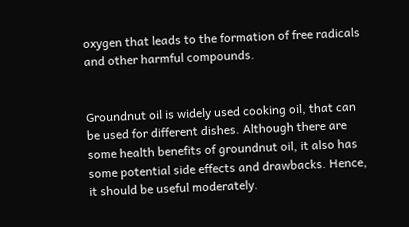oxygen that leads to the formation of free radicals and other harmful compounds.


Groundnut oil is widely used cooking oil, that can be used for different dishes. Although there are some health benefits of groundnut oil, it also has some potential side effects and drawbacks. Hence, it should be useful moderately.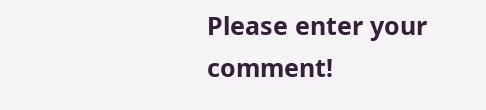Please enter your comment!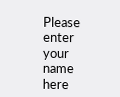Please enter your name here